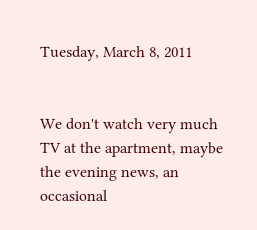Tuesday, March 8, 2011


We don't watch very much TV at the apartment, maybe the evening news, an occasional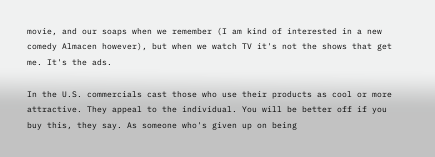movie, and our soaps when we remember (I am kind of interested in a new comedy Almacen however), but when we watch TV it's not the shows that get me. It's the ads.

In the U.S. commercials cast those who use their products as cool or more attractive. They appeal to the individual. You will be better off if you buy this, they say. As someone who's given up on being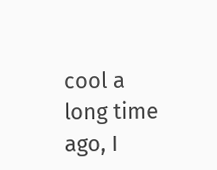cool a long time ago, I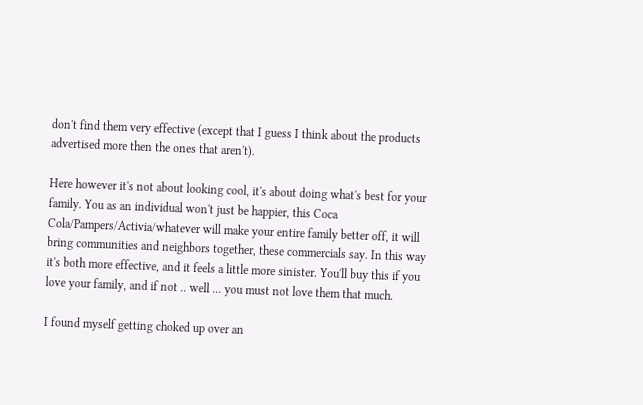don't find them very effective (except that I guess I think about the products advertised more then the ones that aren't).

Here however it's not about looking cool, it's about doing what's best for your family. You as an individual won't just be happier, this Coca Cola/Pampers/Activia/whatever will make your entire family better off, it will bring communities and neighbors together, these commercials say. In this way it's both more effective, and it feels a little more sinister. You'll buy this if you love your family, and if not .. well ... you must not love them that much.

I found myself getting choked up over an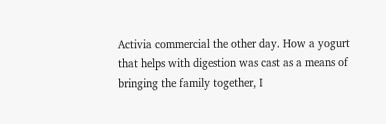Activia commercial the other day. How a yogurt that helps with digestion was cast as a means of bringing the family together, I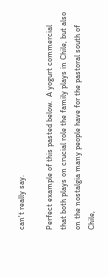can't really say.

Perfect example of this pasted below.  A yogurt commercial that both plays on crucial role the family plays in Chile, but also on the nostalgia many people have for the pastoral south of Chile,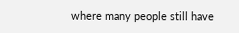where many people still have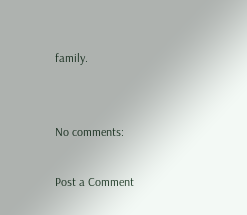family.


No comments:

Post a Comment